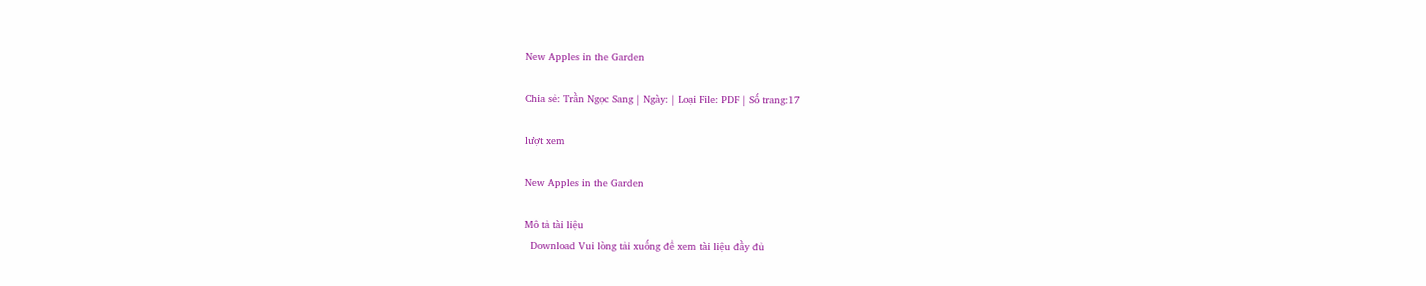New Apples in the Garden

Chia sẻ: Trần Ngọc Sang | Ngày: | Loại File: PDF | Số trang:17

lượt xem

New Apples in the Garden

Mô tả tài liệu
  Download Vui lòng tải xuống để xem tài liệu đầy đủ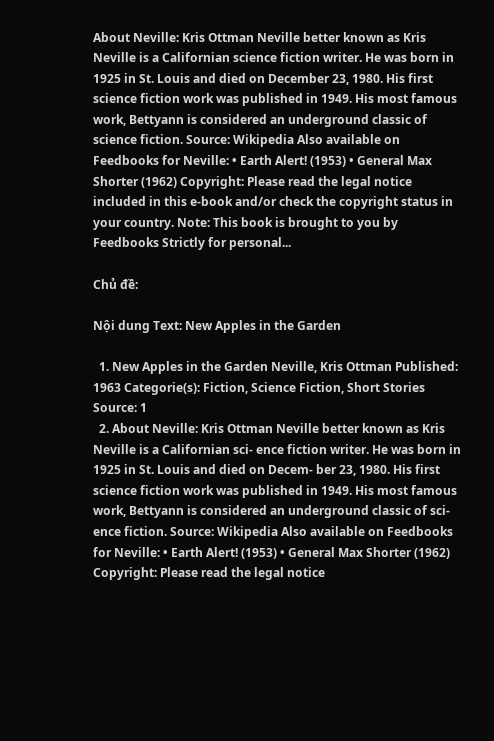About Neville: Kris Ottman Neville better known as Kris Neville is a Californian science fiction writer. He was born in 1925 in St. Louis and died on December 23, 1980. His first science fiction work was published in 1949. His most famous work, Bettyann is considered an underground classic of science fiction. Source: Wikipedia Also available on Feedbooks for Neville: • Earth Alert! (1953) • General Max Shorter (1962) Copyright: Please read the legal notice included in this e-book and/or check the copyright status in your country. Note: This book is brought to you by Feedbooks Strictly for personal...

Chủ đề:

Nội dung Text: New Apples in the Garden

  1. New Apples in the Garden Neville, Kris Ottman Published: 1963 Categorie(s): Fiction, Science Fiction, Short Stories Source: 1
  2. About Neville: Kris Ottman Neville better known as Kris Neville is a Californian sci- ence fiction writer. He was born in 1925 in St. Louis and died on Decem- ber 23, 1980. His first science fiction work was published in 1949. His most famous work, Bettyann is considered an underground classic of sci- ence fiction. Source: Wikipedia Also available on Feedbooks for Neville: • Earth Alert! (1953) • General Max Shorter (1962) Copyright: Please read the legal notice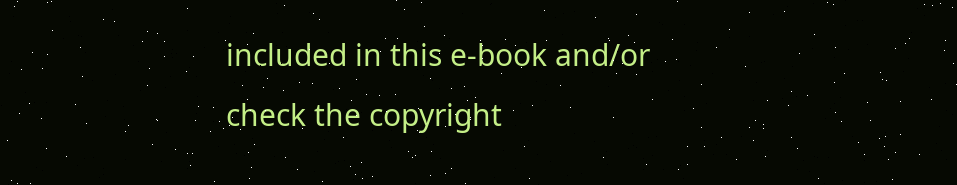included in this e-book and/or check the copyright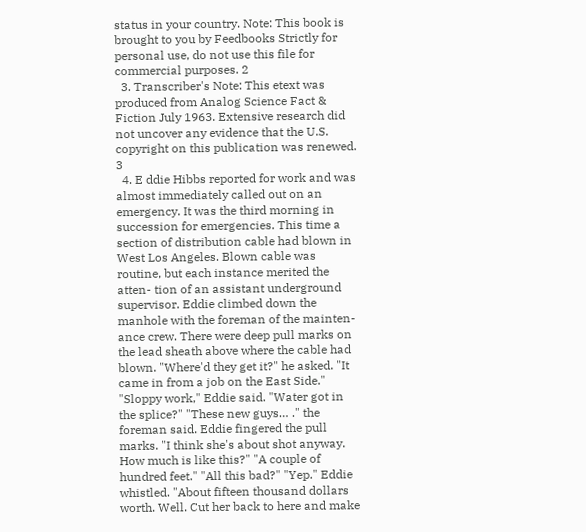status in your country. Note: This book is brought to you by Feedbooks Strictly for personal use, do not use this file for commercial purposes. 2
  3. Transcriber's Note: This etext was produced from Analog Science Fact & Fiction July 1963. Extensive research did not uncover any evidence that the U.S. copyright on this publication was renewed. 3
  4. E ddie Hibbs reported for work and was almost immediately called out on an emergency. It was the third morning in succession for emergencies. This time a section of distribution cable had blown in West Los Angeles. Blown cable was routine, but each instance merited the atten- tion of an assistant underground supervisor. Eddie climbed down the manhole with the foreman of the mainten- ance crew. There were deep pull marks on the lead sheath above where the cable had blown. "Where'd they get it?" he asked. "It came in from a job on the East Side." "Sloppy work," Eddie said. "Water got in the splice?" "These new guys… ." the foreman said. Eddie fingered the pull marks. "I think she's about shot anyway. How much is like this?" "A couple of hundred feet." "All this bad?" "Yep." Eddie whistled. "About fifteen thousand dollars worth. Well. Cut her back to here and make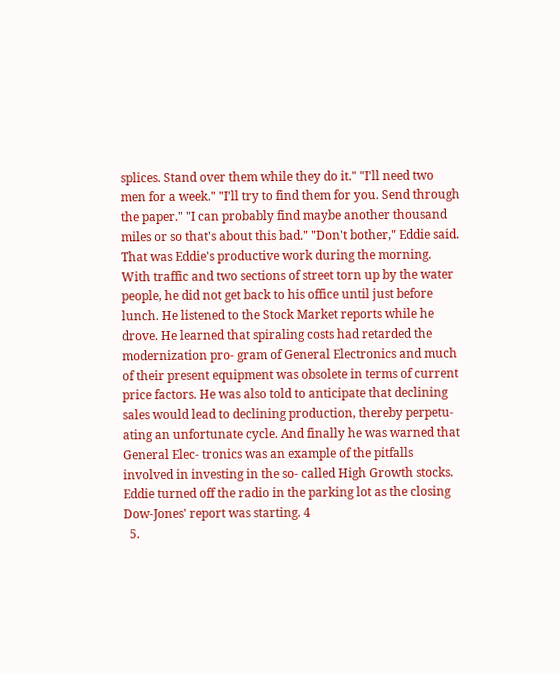splices. Stand over them while they do it." "I'll need two men for a week." "I'll try to find them for you. Send through the paper." "I can probably find maybe another thousand miles or so that's about this bad." "Don't bother," Eddie said. That was Eddie's productive work during the morning. With traffic and two sections of street torn up by the water people, he did not get back to his office until just before lunch. He listened to the Stock Market reports while he drove. He learned that spiraling costs had retarded the modernization pro- gram of General Electronics and much of their present equipment was obsolete in terms of current price factors. He was also told to anticipate that declining sales would lead to declining production, thereby perpetu- ating an unfortunate cycle. And finally he was warned that General Elec- tronics was an example of the pitfalls involved in investing in the so- called High Growth stocks. Eddie turned off the radio in the parking lot as the closing Dow-Jones' report was starting. 4
  5.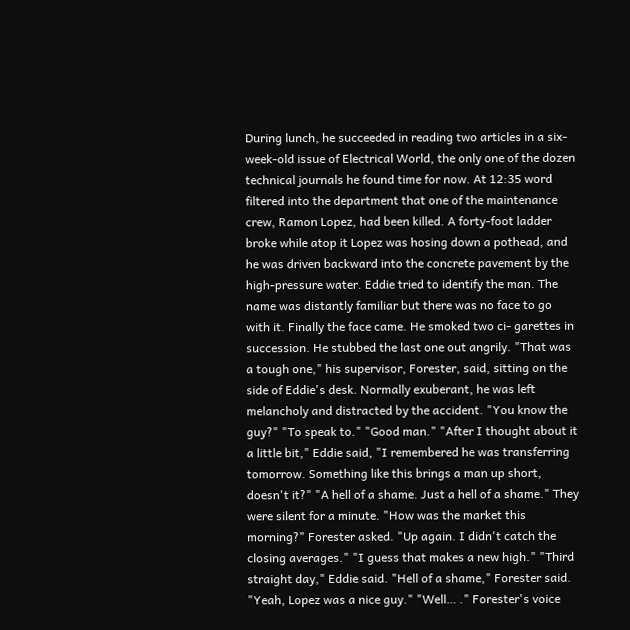During lunch, he succeeded in reading two articles in a six-week-old issue of Electrical World, the only one of the dozen technical journals he found time for now. At 12:35 word filtered into the department that one of the maintenance crew, Ramon Lopez, had been killed. A forty-foot ladder broke while atop it Lopez was hosing down a pothead, and he was driven backward into the concrete pavement by the high-pressure water. Eddie tried to identify the man. The name was distantly familiar but there was no face to go with it. Finally the face came. He smoked two ci- garettes in succession. He stubbed the last one out angrily. "That was a tough one," his supervisor, Forester, said, sitting on the side of Eddie's desk. Normally exuberant, he was left melancholy and distracted by the accident. "You know the guy?" "To speak to." "Good man." "After I thought about it a little bit," Eddie said, "I remembered he was transferring tomorrow. Something like this brings a man up short, doesn't it?" "A hell of a shame. Just a hell of a shame." They were silent for a minute. "How was the market this morning?" Forester asked. "Up again. I didn't catch the closing averages." "I guess that makes a new high." "Third straight day," Eddie said. "Hell of a shame," Forester said. "Yeah, Lopez was a nice guy." "Well… ." Forester's voice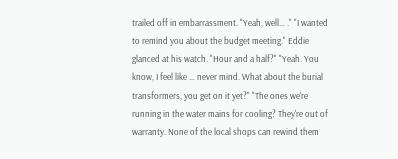trailed off in embarrassment. "Yeah, well… ." "I wanted to remind you about the budget meeting." Eddie glanced at his watch. "Hour and a half?" "Yeah. You know, I feel like … never mind. What about the burial transformers, you get on it yet?" "The ones we're running in the water mains for cooling? They're out of warranty. None of the local shops can rewind them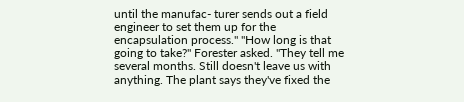until the manufac- turer sends out a field engineer to set them up for the encapsulation process." "How long is that going to take?" Forester asked. "They tell me several months. Still doesn't leave us with anything. The plant says they've fixed the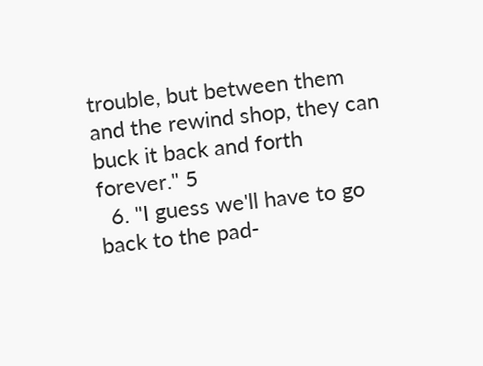trouble, but between them and the rewind shop, they can buck it back and forth forever." 5
  6. "I guess we'll have to go back to the pad-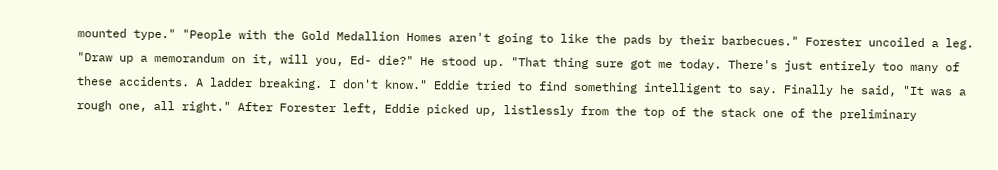mounted type." "People with the Gold Medallion Homes aren't going to like the pads by their barbecues." Forester uncoiled a leg. "Draw up a memorandum on it, will you, Ed- die?" He stood up. "That thing sure got me today. There's just entirely too many of these accidents. A ladder breaking. I don't know." Eddie tried to find something intelligent to say. Finally he said, "It was a rough one, all right." After Forester left, Eddie picked up, listlessly from the top of the stack one of the preliminary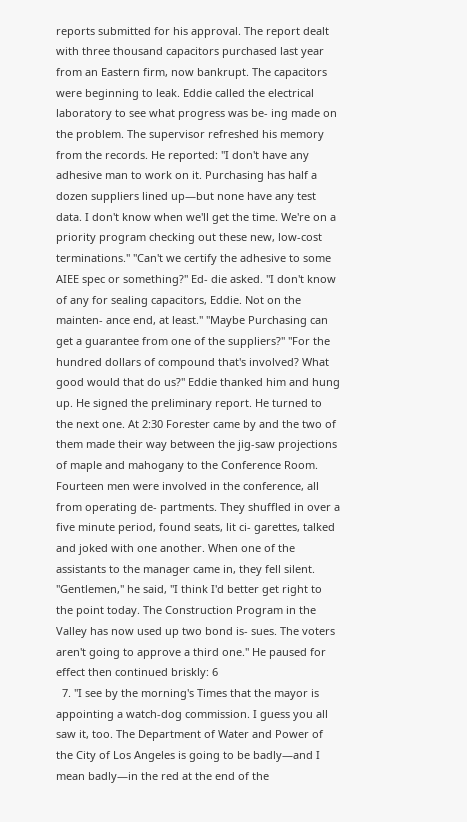reports submitted for his approval. The report dealt with three thousand capacitors purchased last year from an Eastern firm, now bankrupt. The capacitors were beginning to leak. Eddie called the electrical laboratory to see what progress was be- ing made on the problem. The supervisor refreshed his memory from the records. He reported: "I don't have any adhesive man to work on it. Purchasing has half a dozen suppliers lined up—but none have any test data. I don't know when we'll get the time. We're on a priority program checking out these new, low-cost terminations." "Can't we certify the adhesive to some AIEE spec or something?" Ed- die asked. "I don't know of any for sealing capacitors, Eddie. Not on the mainten- ance end, at least." "Maybe Purchasing can get a guarantee from one of the suppliers?" "For the hundred dollars of compound that's involved? What good would that do us?" Eddie thanked him and hung up. He signed the preliminary report. He turned to the next one. At 2:30 Forester came by and the two of them made their way between the jig-saw projections of maple and mahogany to the Conference Room. Fourteen men were involved in the conference, all from operating de- partments. They shuffled in over a five minute period, found seats, lit ci- garettes, talked and joked with one another. When one of the assistants to the manager came in, they fell silent. "Gentlemen," he said, "I think I'd better get right to the point today. The Construction Program in the Valley has now used up two bond is- sues. The voters aren't going to approve a third one." He paused for effect then continued briskly: 6
  7. "I see by the morning's Times that the mayor is appointing a watch-dog commission. I guess you all saw it, too. The Department of Water and Power of the City of Los Angeles is going to be badly—and I mean badly—in the red at the end of the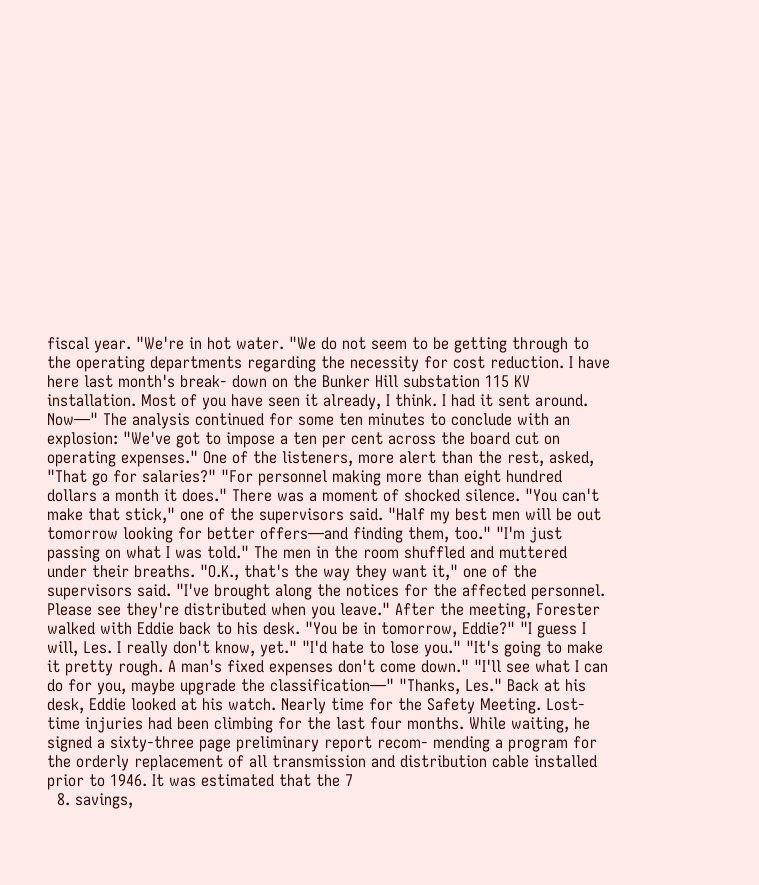fiscal year. "We're in hot water. "We do not seem to be getting through to the operating departments regarding the necessity for cost reduction. I have here last month's break- down on the Bunker Hill substation 115 KV installation. Most of you have seen it already, I think. I had it sent around. Now—" The analysis continued for some ten minutes to conclude with an explosion: "We've got to impose a ten per cent across the board cut on operating expenses." One of the listeners, more alert than the rest, asked, "That go for salaries?" "For personnel making more than eight hundred dollars a month it does." There was a moment of shocked silence. "You can't make that stick," one of the supervisors said. "Half my best men will be out tomorrow looking for better offers—and finding them, too." "I'm just passing on what I was told." The men in the room shuffled and muttered under their breaths. "O.K., that's the way they want it," one of the supervisors said. "I've brought along the notices for the affected personnel. Please see they're distributed when you leave." After the meeting, Forester walked with Eddie back to his desk. "You be in tomorrow, Eddie?" "I guess I will, Les. I really don't know, yet." "I'd hate to lose you." "It's going to make it pretty rough. A man's fixed expenses don't come down." "I'll see what I can do for you, maybe upgrade the classification—" "Thanks, Les." Back at his desk, Eddie looked at his watch. Nearly time for the Safety Meeting. Lost-time injuries had been climbing for the last four months. While waiting, he signed a sixty-three page preliminary report recom- mending a program for the orderly replacement of all transmission and distribution cable installed prior to 1946. It was estimated that the 7
  8. savings,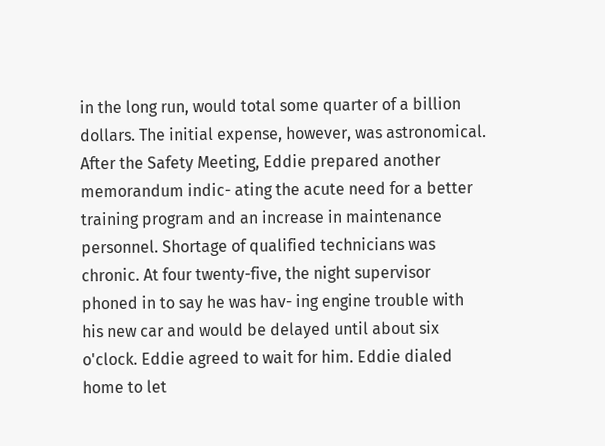in the long run, would total some quarter of a billion dollars. The initial expense, however, was astronomical. After the Safety Meeting, Eddie prepared another memorandum indic- ating the acute need for a better training program and an increase in maintenance personnel. Shortage of qualified technicians was chronic. At four twenty-five, the night supervisor phoned in to say he was hav- ing engine trouble with his new car and would be delayed until about six o'clock. Eddie agreed to wait for him. Eddie dialed home to let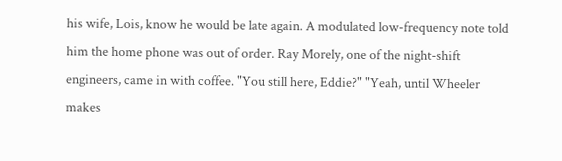his wife, Lois, know he would be late again. A modulated low-frequency note told him the home phone was out of order. Ray Morely, one of the night-shift engineers, came in with coffee. "You still here, Eddie?" "Yeah, until Wheeler makes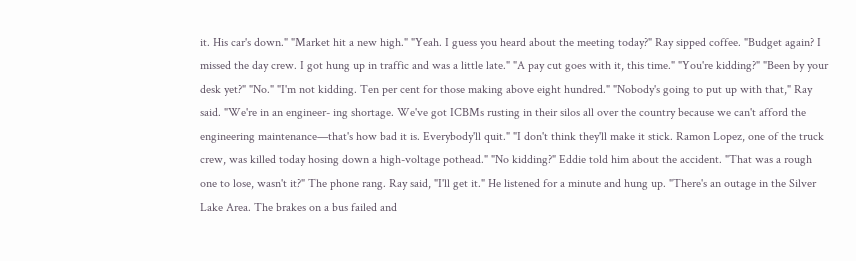it. His car's down." "Market hit a new high." "Yeah. I guess you heard about the meeting today?" Ray sipped coffee. "Budget again? I missed the day crew. I got hung up in traffic and was a little late." "A pay cut goes with it, this time." "You're kidding?" "Been by your desk yet?" "No." "I'm not kidding. Ten per cent for those making above eight hundred." "Nobody's going to put up with that," Ray said. "We're in an engineer- ing shortage. We've got ICBMs rusting in their silos all over the country because we can't afford the engineering maintenance—that's how bad it is. Everybody'll quit." "I don't think they'll make it stick. Ramon Lopez, one of the truck crew, was killed today hosing down a high-voltage pothead." "No kidding?" Eddie told him about the accident. "That was a rough one to lose, wasn't it?" The phone rang. Ray said, "I'll get it." He listened for a minute and hung up. "There's an outage in the Silver Lake Area. The brakes on a bus failed and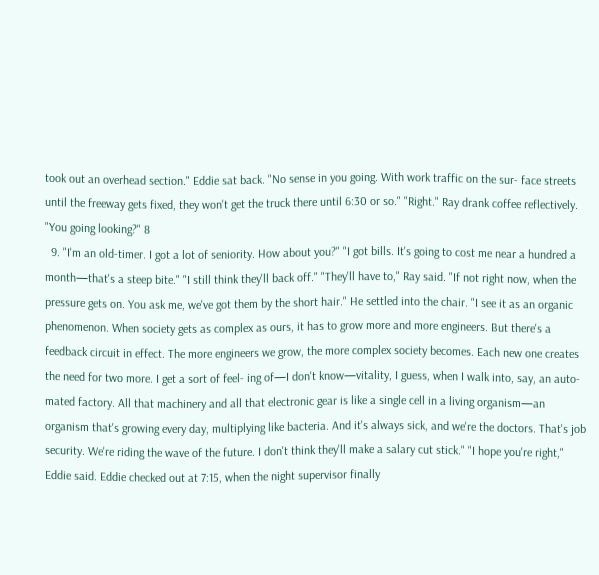took out an overhead section." Eddie sat back. "No sense in you going. With work traffic on the sur- face streets until the freeway gets fixed, they won't get the truck there until 6:30 or so." "Right." Ray drank coffee reflectively. "You going looking?" 8
  9. "I'm an old-timer. I got a lot of seniority. How about you?" "I got bills. It's going to cost me near a hundred a month—that's a steep bite." "I still think they'll back off." "They'll have to," Ray said. "If not right now, when the pressure gets on. You ask me, we've got them by the short hair." He settled into the chair. "I see it as an organic phenomenon. When society gets as complex as ours, it has to grow more and more engineers. But there's a feedback circuit in effect. The more engineers we grow, the more complex society becomes. Each new one creates the need for two more. I get a sort of feel- ing of—I don't know—vitality, I guess, when I walk into, say, an auto- mated factory. All that machinery and all that electronic gear is like a single cell in a living organism—an organism that's growing every day, multiplying like bacteria. And it's always sick, and we're the doctors. That's job security. We're riding the wave of the future. I don't think they'll make a salary cut stick." "I hope you're right," Eddie said. Eddie checked out at 7:15, when the night supervisor finally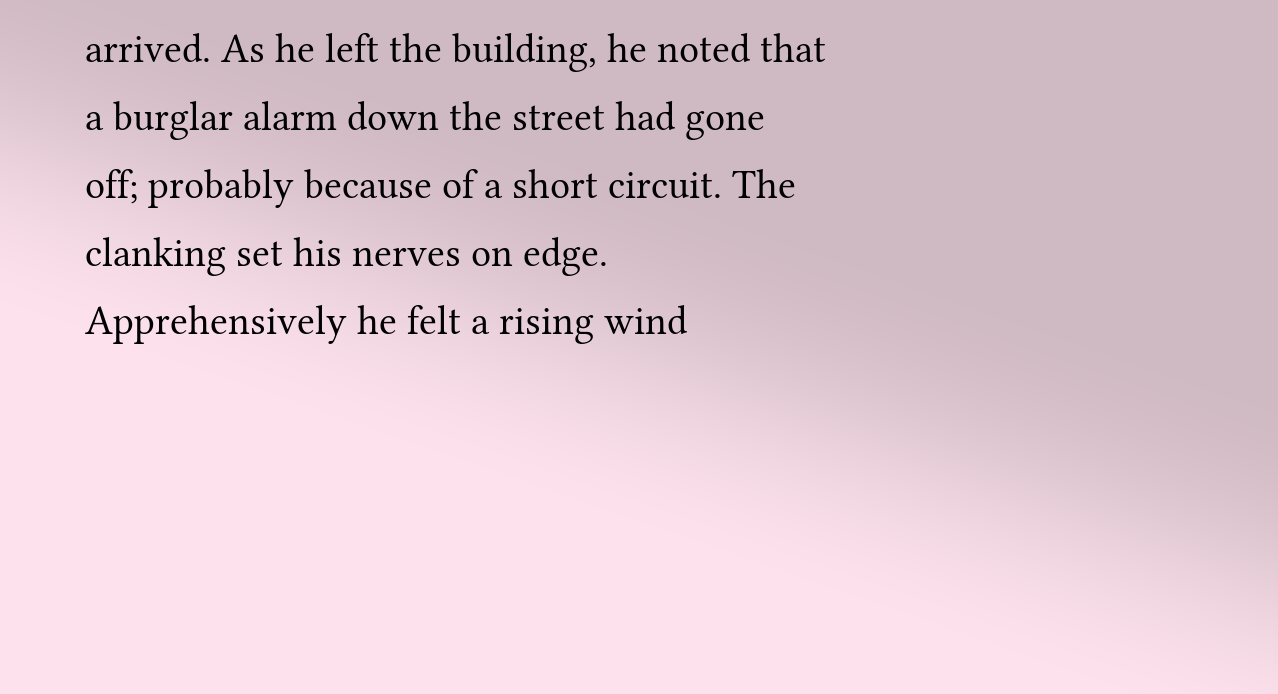arrived. As he left the building, he noted that a burglar alarm down the street had gone off; probably because of a short circuit. The clanking set his nerves on edge. Apprehensively he felt a rising wind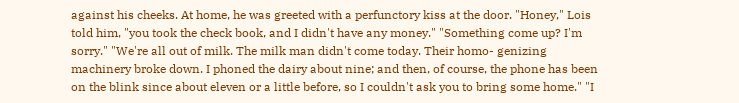against his cheeks. At home, he was greeted with a perfunctory kiss at the door. "Honey," Lois told him, "you took the check book, and I didn't have any money." "Something come up? I'm sorry." "We're all out of milk. The milk man didn't come today. Their homo- genizing machinery broke down. I phoned the dairy about nine; and then, of course, the phone has been on the blink since about eleven or a little before, so I couldn't ask you to bring some home." "I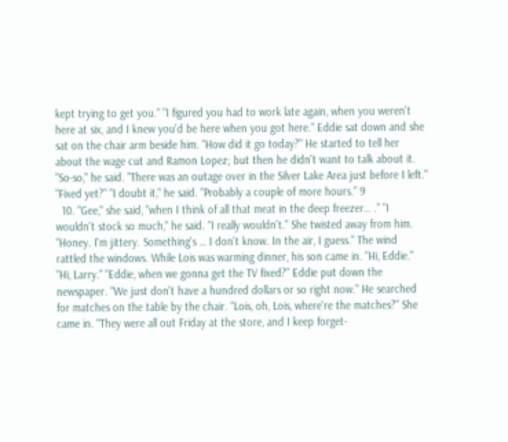kept trying to get you." "I figured you had to work late again, when you weren't here at six, and I knew you'd be here when you got here." Eddie sat down and she sat on the chair arm beside him. "How did it go today?" He started to tell her about the wage cut and Ramon Lopez; but then he didn't want to talk about it. "So-so," he said. "There was an outage over in the Silver Lake Area just before I left." "Fixed yet?" "I doubt it," he said. "Probably a couple of more hours." 9
  10. "Gee," she said, "when I think of all that meat in the deep freezer… ." "I wouldn't stock so much," he said. "I really wouldn't." She twisted away from him. "Honey. I'm jittery. Something's … I don't know. In the air, I guess." The wind rattled the windows. While Lois was warming dinner, his son came in. "Hi, Eddie." "Hi, Larry." "Eddie, when we gonna get the TV fixed?" Eddie put down the newspaper. "We just don't have a hundred dollars or so right now." He searched for matches on the table by the chair. "Lois, oh, Lois, where're the matches?" She came in. "They were all out Friday at the store, and I keep forget-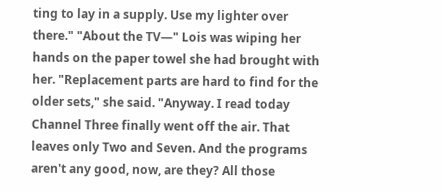ting to lay in a supply. Use my lighter over there." "About the TV—" Lois was wiping her hands on the paper towel she had brought with her. "Replacement parts are hard to find for the older sets," she said. "Anyway. I read today Channel Three finally went off the air. That leaves only Two and Seven. And the programs aren't any good, now, are they? All those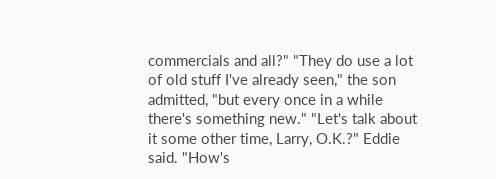commercials and all?" "They do use a lot of old stuff I've already seen," the son admitted, "but every once in a while there's something new." "Let's talk about it some other time, Larry, O.K.?" Eddie said. "How's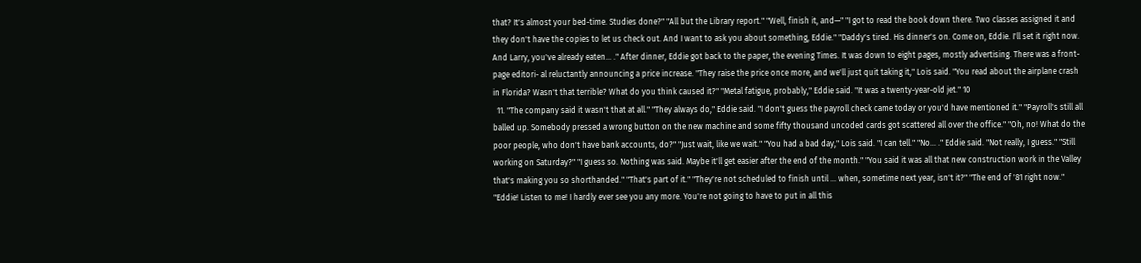that? It's almost your bed-time. Studies done?" "All but the Library report." "Well, finish it, and—" "I got to read the book down there. Two classes assigned it and they don't have the copies to let us check out. And I want to ask you about something, Eddie." "Daddy's tired. His dinner's on. Come on, Eddie. I'll set it right now. And Larry, you've already eaten… ." After dinner, Eddie got back to the paper, the evening Times. It was down to eight pages, mostly advertising. There was a front-page editori- al reluctantly announcing a price increase. "They raise the price once more, and we'll just quit taking it," Lois said. "You read about the airplane crash in Florida? Wasn't that terrible? What do you think caused it?" "Metal fatigue, probably," Eddie said. "It was a twenty-year-old jet." 10
  11. "The company said it wasn't that at all." "They always do," Eddie said. "I don't guess the payroll check came today or you'd have mentioned it." "Payroll's still all balled up. Somebody pressed a wrong button on the new machine and some fifty thousand uncoded cards got scattered all over the office." "Oh, no! What do the poor people, who don't have bank accounts, do?" "Just wait, like we wait." "You had a bad day," Lois said. "I can tell." "No… ." Eddie said. "Not really, I guess." "Still working on Saturday?" "I guess so. Nothing was said. Maybe it'll get easier after the end of the month." "You said it was all that new construction work in the Valley that's making you so shorthanded." "That's part of it." "They're not scheduled to finish until … when, sometime next year, isn't it?" "The end of '81 right now." "Eddie! Listen to me! I hardly ever see you any more. You're not going to have to put in all this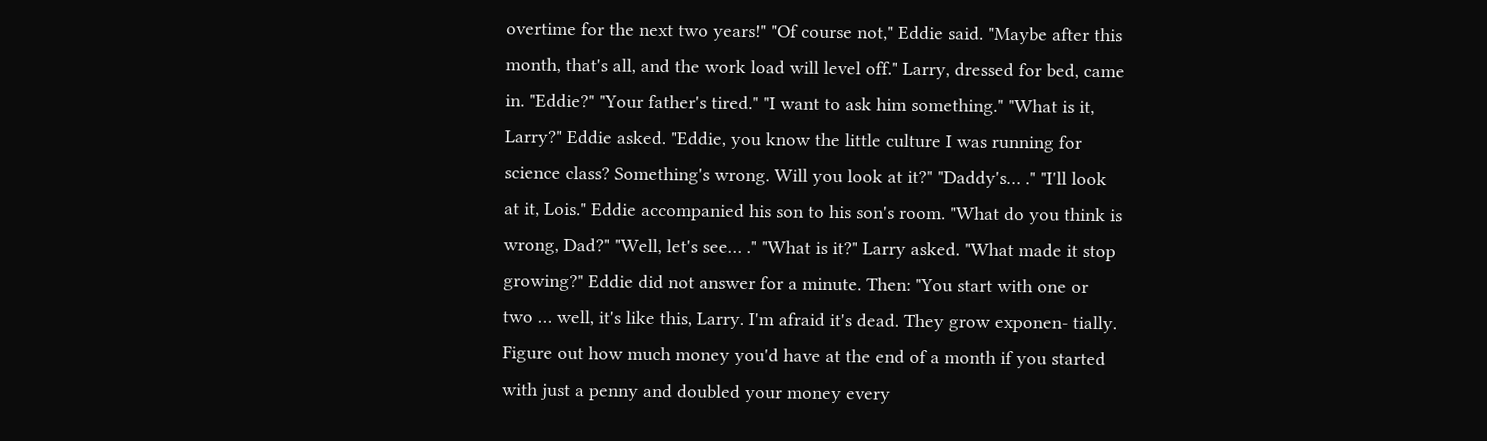overtime for the next two years!" "Of course not," Eddie said. "Maybe after this month, that's all, and the work load will level off." Larry, dressed for bed, came in. "Eddie?" "Your father's tired." "I want to ask him something." "What is it, Larry?" Eddie asked. "Eddie, you know the little culture I was running for science class? Something's wrong. Will you look at it?" "Daddy's… ." "I'll look at it, Lois." Eddie accompanied his son to his son's room. "What do you think is wrong, Dad?" "Well, let's see… ." "What is it?" Larry asked. "What made it stop growing?" Eddie did not answer for a minute. Then: "You start with one or two … well, it's like this, Larry. I'm afraid it's dead. They grow exponen- tially. Figure out how much money you'd have at the end of a month if you started with just a penny and doubled your money every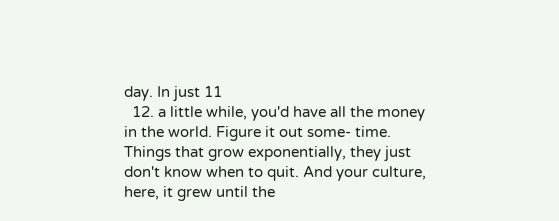day. In just 11
  12. a little while, you'd have all the money in the world. Figure it out some- time. Things that grow exponentially, they just don't know when to quit. And your culture, here, it grew until the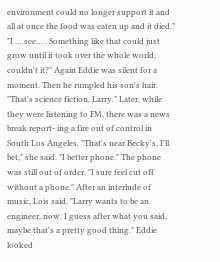environment could no longer support it and all at once the food was eaten up and it died." "I … see… . Something like that could just grow until it took over the whole world, couldn't it?" Again Eddie was silent for a moment. Then he rumpled his son's hair. "That's science fiction, Larry." Later, while they were listening to FM, there was a news break report- ing a fire out of control in South Los Angeles. "That's near Becky's, I'll bet," she said. "I better phone." The phone was still out of order. "I sure feel cut off without a phone." After an interlude of music, Lois said, "Larry wants to be an engineer, now. I guess after what you said, maybe that's a pretty good thing." Eddie looked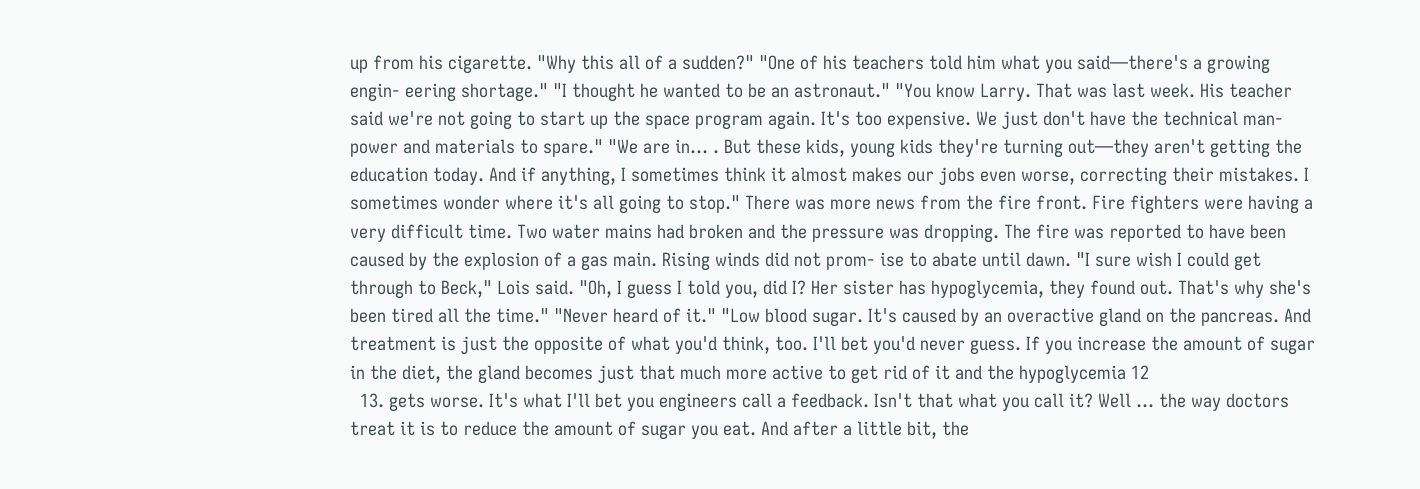up from his cigarette. "Why this all of a sudden?" "One of his teachers told him what you said—there's a growing engin- eering shortage." "I thought he wanted to be an astronaut." "You know Larry. That was last week. His teacher said we're not going to start up the space program again. It's too expensive. We just don't have the technical man-power and materials to spare." "We are in… . But these kids, young kids they're turning out—they aren't getting the education today. And if anything, I sometimes think it almost makes our jobs even worse, correcting their mistakes. I sometimes wonder where it's all going to stop." There was more news from the fire front. Fire fighters were having a very difficult time. Two water mains had broken and the pressure was dropping. The fire was reported to have been caused by the explosion of a gas main. Rising winds did not prom- ise to abate until dawn. "I sure wish I could get through to Beck," Lois said. "Oh, I guess I told you, did I? Her sister has hypoglycemia, they found out. That's why she's been tired all the time." "Never heard of it." "Low blood sugar. It's caused by an overactive gland on the pancreas. And treatment is just the opposite of what you'd think, too. I'll bet you'd never guess. If you increase the amount of sugar in the diet, the gland becomes just that much more active to get rid of it and the hypoglycemia 12
  13. gets worse. It's what I'll bet you engineers call a feedback. Isn't that what you call it? Well … the way doctors treat it is to reduce the amount of sugar you eat. And after a little bit, the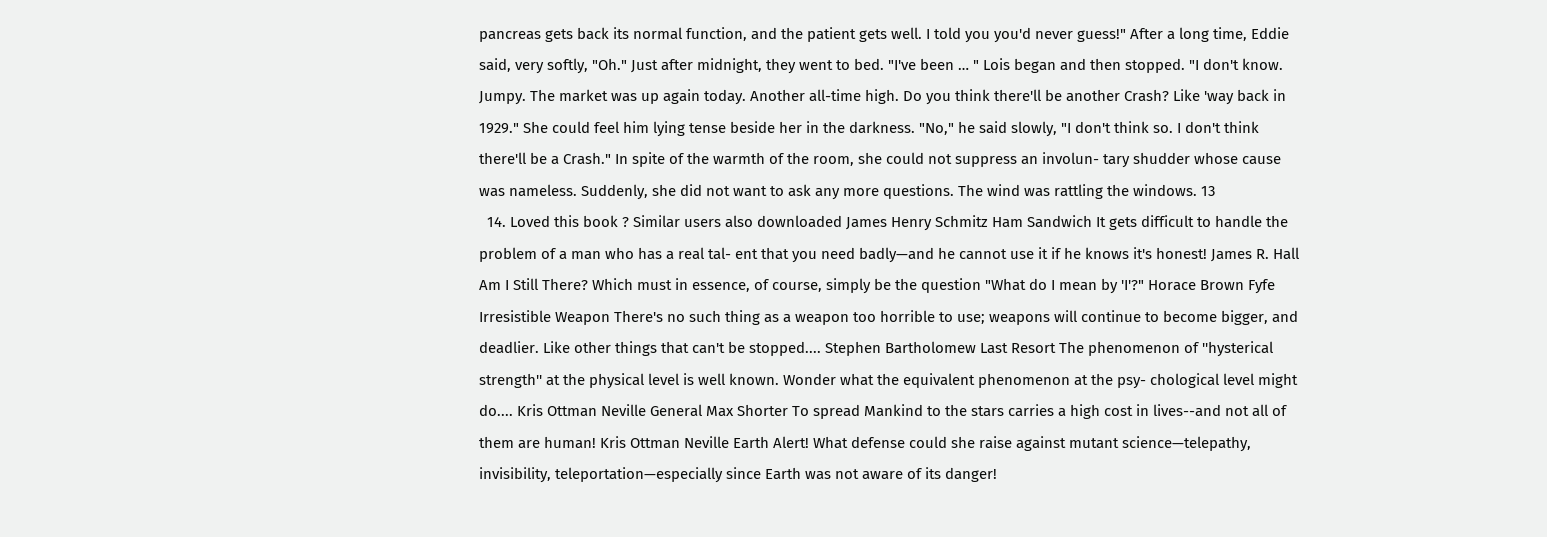pancreas gets back its normal function, and the patient gets well. I told you you'd never guess!" After a long time, Eddie said, very softly, "Oh." Just after midnight, they went to bed. "I've been … " Lois began and then stopped. "I don't know. Jumpy. The market was up again today. Another all-time high. Do you think there'll be another Crash? Like 'way back in 1929." She could feel him lying tense beside her in the darkness. "No," he said slowly, "I don't think so. I don't think there'll be a Crash." In spite of the warmth of the room, she could not suppress an involun- tary shudder whose cause was nameless. Suddenly, she did not want to ask any more questions. The wind was rattling the windows. 13
  14. Loved this book ? Similar users also downloaded James Henry Schmitz Ham Sandwich It gets difficult to handle the problem of a man who has a real tal- ent that you need badly—and he cannot use it if he knows it's honest! James R. Hall Am I Still There? Which must in essence, of course, simply be the question "What do I mean by 'I'?" Horace Brown Fyfe Irresistible Weapon There's no such thing as a weapon too horrible to use; weapons will continue to become bigger, and deadlier. Like other things that can't be stopped.... Stephen Bartholomew Last Resort The phenomenon of ''hysterical strength'' at the physical level is well known. Wonder what the equivalent phenomenon at the psy- chological level might do.... Kris Ottman Neville General Max Shorter To spread Mankind to the stars carries a high cost in lives--and not all of them are human! Kris Ottman Neville Earth Alert! What defense could she raise against mutant science—telepathy, invisibility, teleportation—especially since Earth was not aware of its danger!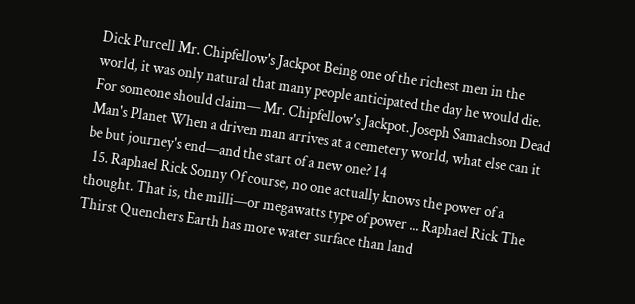Dick Purcell Mr. Chipfellow's Jackpot Being one of the richest men in the world, it was only natural that many people anticipated the day he would die. For someone should claim— Mr. Chipfellow's Jackpot. Joseph Samachson Dead Man's Planet When a driven man arrives at a cemetery world, what else can it be but journey's end—and the start of a new one? 14
  15. Raphael Rick Sonny Of course, no one actually knows the power of a thought. That is, the milli—or megawatts type of power ... Raphael Rick The Thirst Quenchers Earth has more water surface than land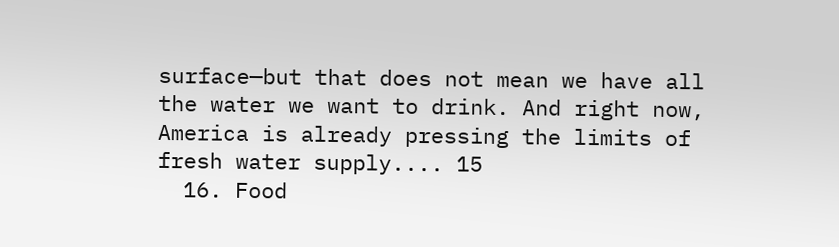surface—but that does not mean we have all the water we want to drink. And right now, America is already pressing the limits of fresh water supply.... 15
  16. Food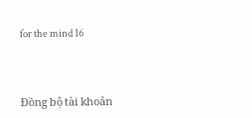for the mind 16



Đồng bộ tài khoản